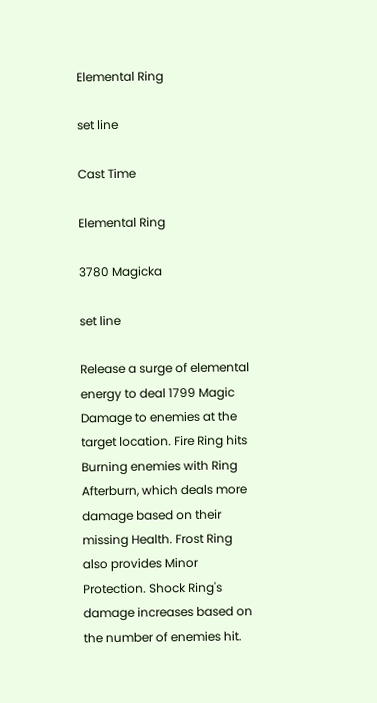Elemental Ring

set line

Cast Time

Elemental Ring

3780 Magicka

set line

Release a surge of elemental energy to deal 1799 Magic Damage to enemies at the target location. Fire Ring hits Burning enemies with Ring Afterburn, which deals more damage based on their missing Health. Frost Ring also provides Minor Protection. Shock Ring's damage increases based on the number of enemies hit.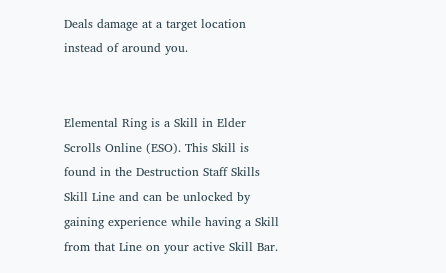Deals damage at a target location instead of around you.


Elemental Ring is a Skill in Elder Scrolls Online (ESO). This Skill is found in the Destruction Staff Skills Skill Line and can be unlocked by gaining experience while having a Skill from that Line on your active Skill Bar.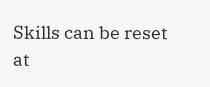Skills can be reset at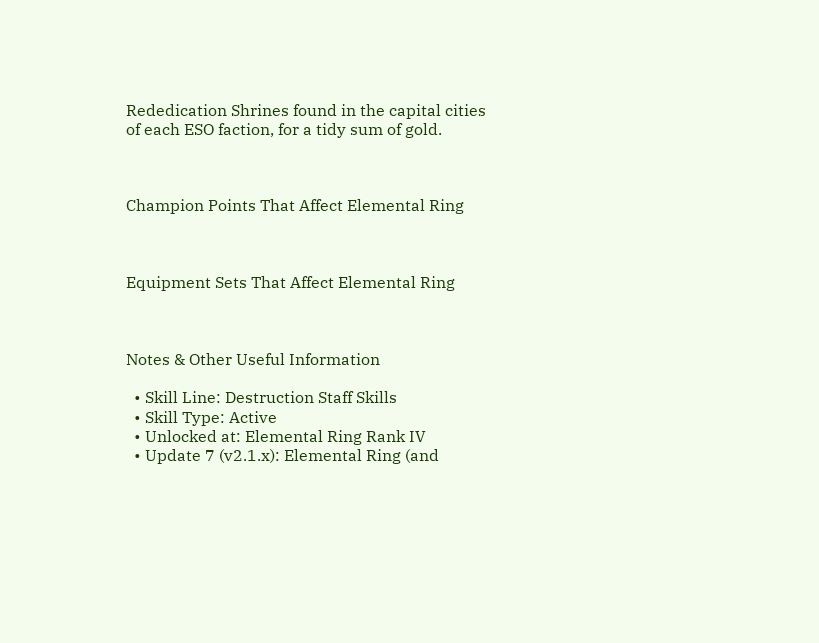Rededication Shrines found in the capital cities of each ESO faction, for a tidy sum of gold.



Champion Points That Affect Elemental Ring



Equipment Sets That Affect Elemental Ring



Notes & Other Useful Information

  • Skill Line: Destruction Staff Skills
  • Skill Type: Active
  • Unlocked at: Elemental Ring Rank IV
  • Update 7 (v2.1.x): Elemental Ring (and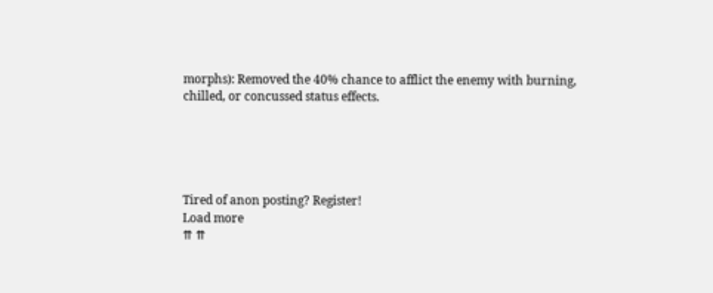morphs): Removed the 40% chance to afflict the enemy with burning, chilled, or concussed status effects.





Tired of anon posting? Register!
Load more
⇈ ⇈